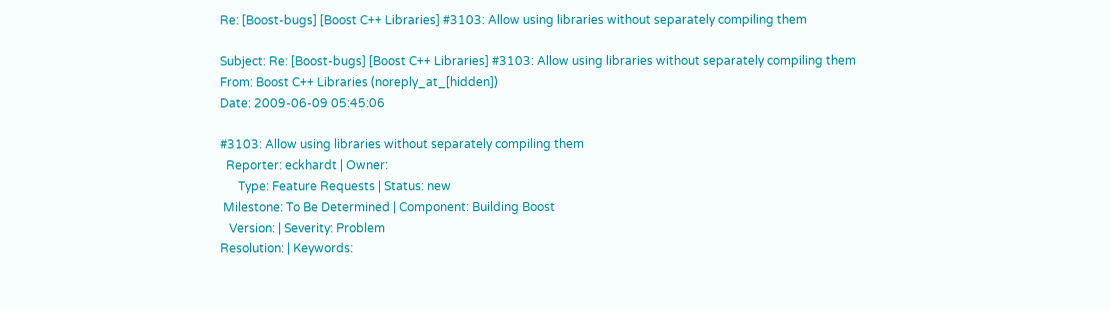Re: [Boost-bugs] [Boost C++ Libraries] #3103: Allow using libraries without separately compiling them

Subject: Re: [Boost-bugs] [Boost C++ Libraries] #3103: Allow using libraries without separately compiling them
From: Boost C++ Libraries (noreply_at_[hidden])
Date: 2009-06-09 05:45:06

#3103: Allow using libraries without separately compiling them
  Reporter: eckhardt | Owner:
      Type: Feature Requests | Status: new
 Milestone: To Be Determined | Component: Building Boost
   Version: | Severity: Problem
Resolution: | Keywords: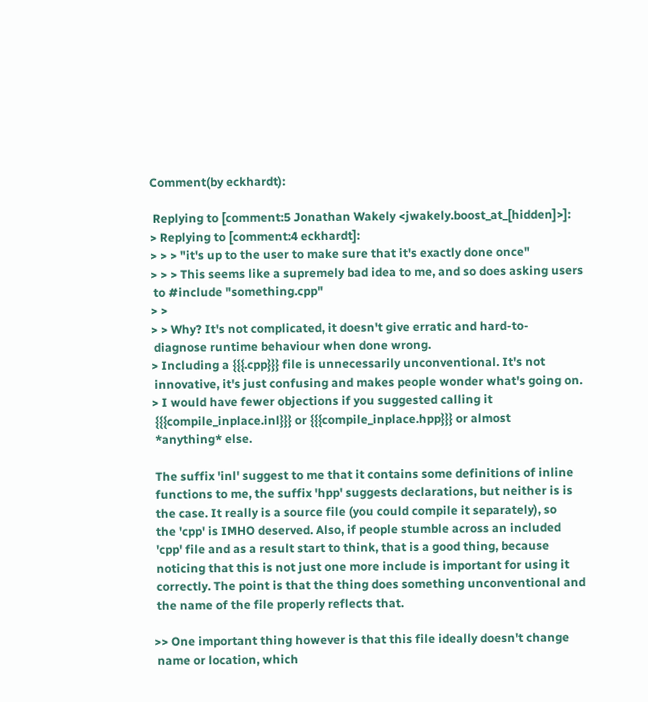Comment(by eckhardt):

 Replying to [comment:5 Jonathan Wakely <jwakely.boost_at_[hidden]>]:
> Replying to [comment:4 eckhardt]:
> > > "it's up to the user to make sure that it's exactly done once"
> > > This seems like a supremely bad idea to me, and so does asking users
 to #include "something.cpp"
> >
> > Why? It's not complicated, it doesn't give erratic and hard-to-
 diagnose runtime behaviour when done wrong.
> Including a {{{.cpp}}} file is unnecessarily unconventional. It's not
 innovative, it's just confusing and makes people wonder what's going on.
> I would have fewer objections if you suggested calling it
 {{{compile_inplace.inl}}} or {{{compile_inplace.hpp}}} or almost
 *anything* else.

 The suffix 'inl' suggest to me that it contains some definitions of inline
 functions to me, the suffix 'hpp' suggests declarations, but neither is is
 the case. It really is a source file (you could compile it separately), so
 the 'cpp' is IMHO deserved. Also, if people stumble across an included
 'cpp' file and as a result start to think, that is a good thing, because
 noticing that this is not just one more include is important for using it
 correctly. The point is that the thing does something unconventional and
 the name of the file properly reflects that.

>> One important thing however is that this file ideally doesn't change
 name or location, which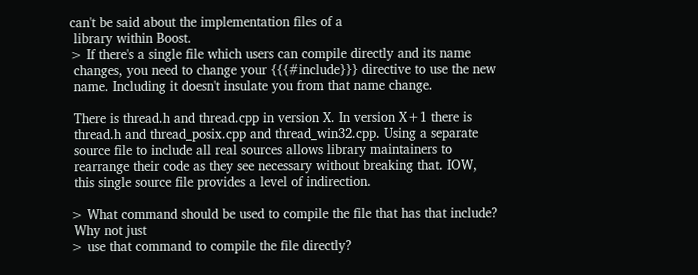can't be said about the implementation files of a
 library within Boost.
> If there's a single file which users can compile directly and its name
 changes, you need to change your {{{#include}}} directive to use the new
 name. Including it doesn't insulate you from that name change.

 There is thread.h and thread.cpp in version X. In version X+1 there is
 thread.h and thread_posix.cpp and thread_win32.cpp. Using a separate
 source file to include all real sources allows library maintainers to
 rearrange their code as they see necessary without breaking that. IOW,
 this single source file provides a level of indirection.

> What command should be used to compile the file that has that include?
 Why not just
> use that command to compile the file directly?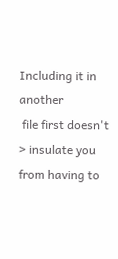Including it in another
 file first doesn't
> insulate you from having to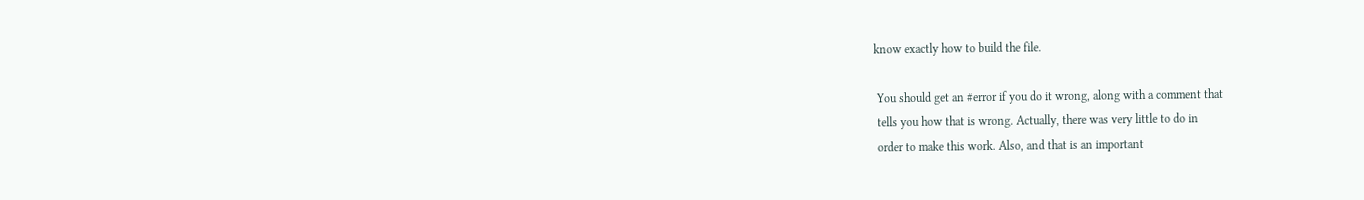know exactly how to build the file.

 You should get an #error if you do it wrong, along with a comment that
 tells you how that is wrong. Actually, there was very little to do in
 order to make this work. Also, and that is an important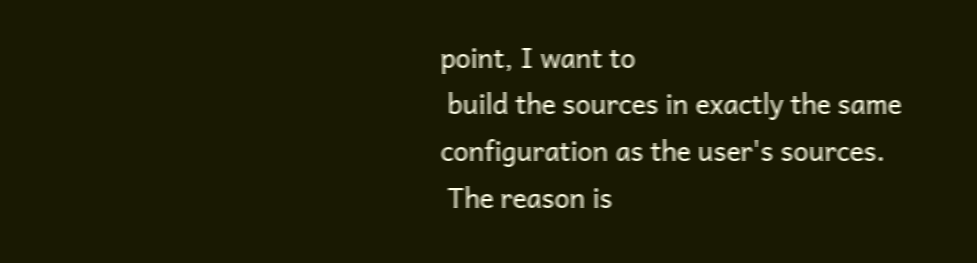point, I want to
 build the sources in exactly the same configuration as the user's sources.
 The reason is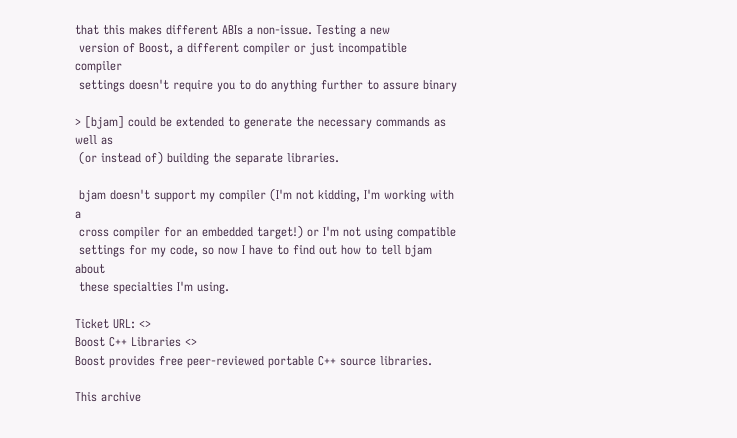that this makes different ABIs a non-issue. Testing a new
 version of Boost, a different compiler or just incompatible compiler
 settings doesn't require you to do anything further to assure binary

> [bjam] could be extended to generate the necessary commands as well as
 (or instead of) building the separate libraries.

 bjam doesn't support my compiler (I'm not kidding, I'm working with a
 cross compiler for an embedded target!) or I'm not using compatible
 settings for my code, so now I have to find out how to tell bjam about
 these specialties I'm using.

Ticket URL: <>
Boost C++ Libraries <>
Boost provides free peer-reviewed portable C++ source libraries.

This archive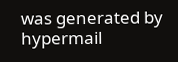was generated by hypermail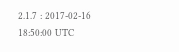2.1.7 : 2017-02-16 18:50:00 UTC